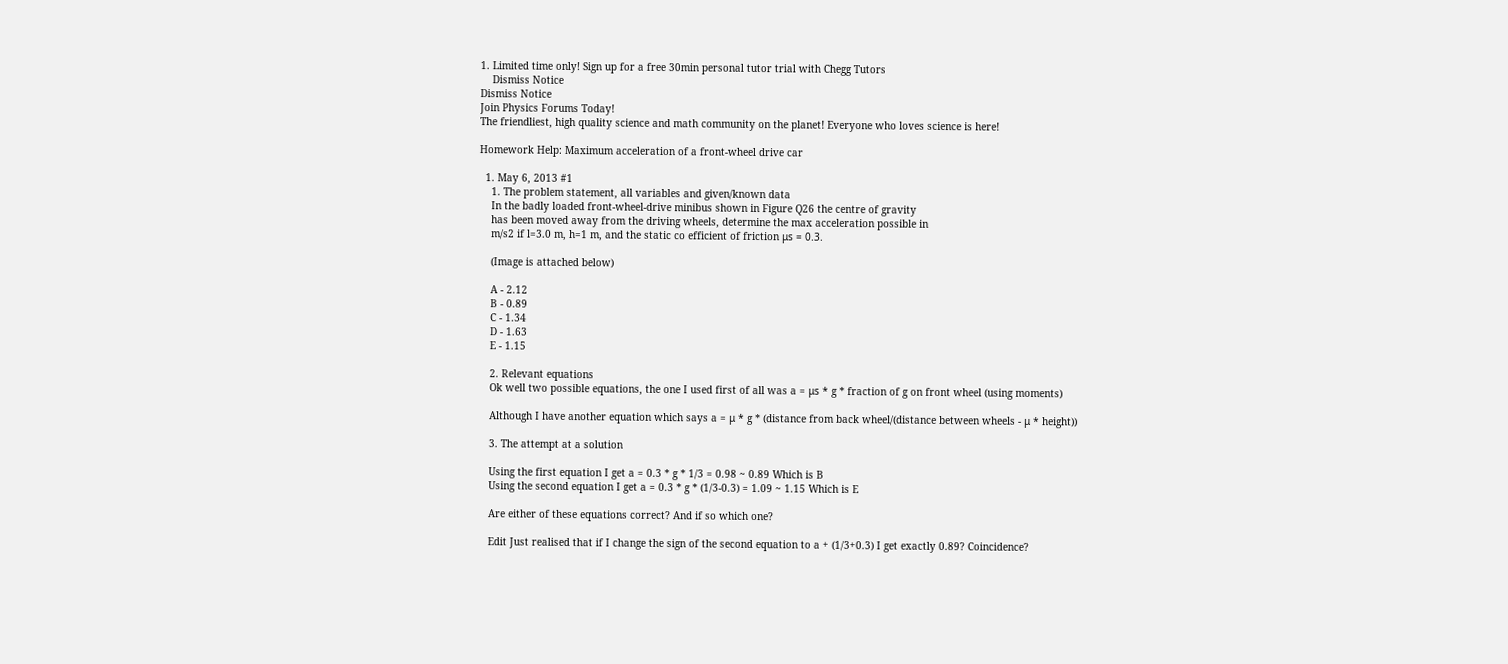1. Limited time only! Sign up for a free 30min personal tutor trial with Chegg Tutors
    Dismiss Notice
Dismiss Notice
Join Physics Forums Today!
The friendliest, high quality science and math community on the planet! Everyone who loves science is here!

Homework Help: Maximum acceleration of a front-wheel drive car

  1. May 6, 2013 #1
    1. The problem statement, all variables and given/known data
    In the badly loaded front-wheel-drive minibus shown in Figure Q26 the centre of gravity
    has been moved away from the driving wheels, determine the max acceleration possible in
    m/s2 if l=3.0 m, h=1 m, and the static co efficient of friction μs = 0.3.

    (Image is attached below)

    A - 2.12
    B - 0.89
    C - 1.34
    D - 1.63
    E - 1.15

    2. Relevant equations
    Ok well two possible equations, the one I used first of all was a = μs * g * fraction of g on front wheel (using moments)

    Although I have another equation which says a = μ * g * (distance from back wheel/(distance between wheels - μ * height))

    3. The attempt at a solution

    Using the first equation I get a = 0.3 * g * 1/3 = 0.98 ~ 0.89 Which is B
    Using the second equation I get a = 0.3 * g * (1/3-0.3) = 1.09 ~ 1.15 Which is E

    Are either of these equations correct? And if so which one?

    Edit Just realised that if I change the sign of the second equation to a + (1/3+0.3) I get exactly 0.89? Coincidence?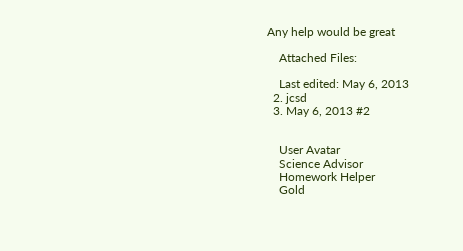Any help would be great

    Attached Files:

    Last edited: May 6, 2013
  2. jcsd
  3. May 6, 2013 #2


    User Avatar
    Science Advisor
    Homework Helper
    Gold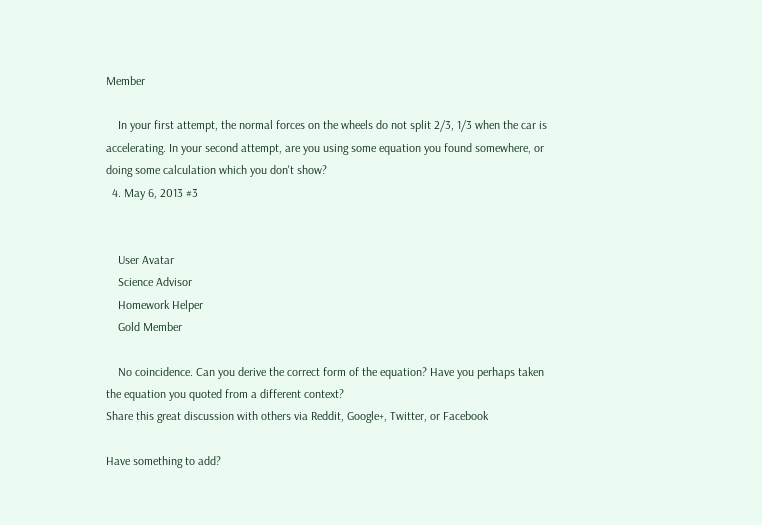Member

    In your first attempt, the normal forces on the wheels do not split 2/3, 1/3 when the car is accelerating. In your second attempt, are you using some equation you found somewhere, or doing some calculation which you don't show?
  4. May 6, 2013 #3


    User Avatar
    Science Advisor
    Homework Helper
    Gold Member

    No coincidence. Can you derive the correct form of the equation? Have you perhaps taken the equation you quoted from a different context?
Share this great discussion with others via Reddit, Google+, Twitter, or Facebook

Have something to add?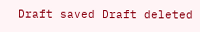Draft saved Draft deleted